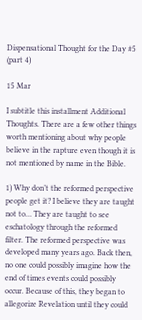Dispensational Thought for the Day #5 (part 4)

15 Mar

I subtitle this installment Additional Thoughts. There are a few other things worth mentioning about why people believe in the rapture even though it is not mentioned by name in the Bible.

1) Why don’t the reformed perspective people get it? I believe they are taught not to… They are taught to see eschatology through the reformed filter. The reformed perspective was developed many years ago. Back then, no one could possibly imagine how the end of times events could possibly occur. Because of this, they began to allegorize Revelation until they could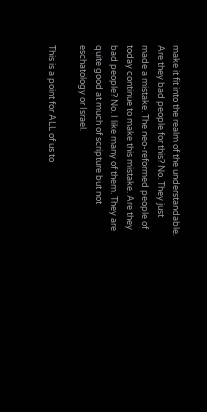make it fit into the realm of the understandable. Are they bad people for this? No. They just made a mistake. The neo-reformed people of today continue to make this mistake. Are they bad people? No. I like many of them. They are quite good at much of scripture but not eschatology or Israel.

This is a point for ALL of us to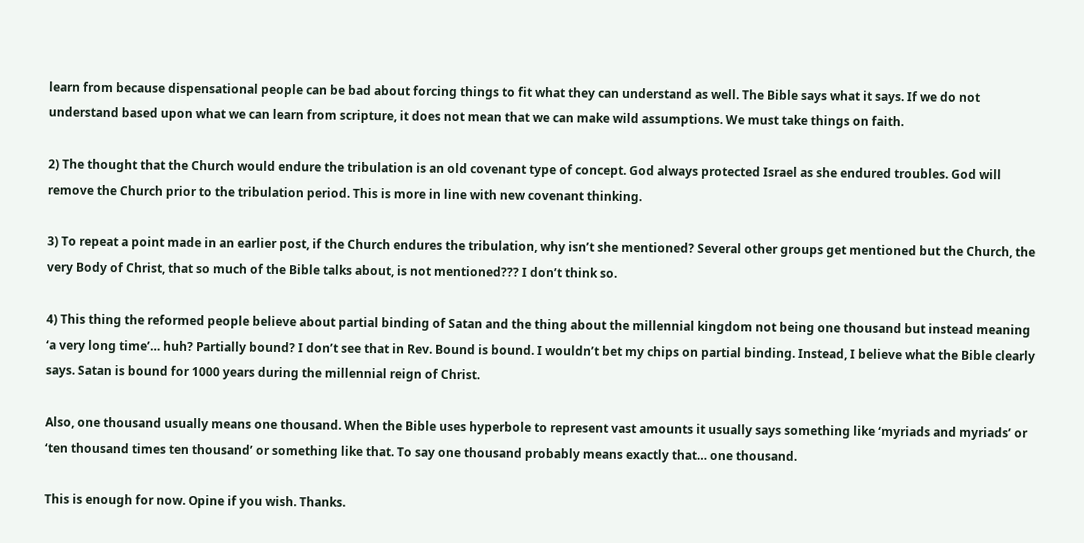learn from because dispensational people can be bad about forcing things to fit what they can understand as well. The Bible says what it says. If we do not understand based upon what we can learn from scripture, it does not mean that we can make wild assumptions. We must take things on faith.

2) The thought that the Church would endure the tribulation is an old covenant type of concept. God always protected Israel as she endured troubles. God will remove the Church prior to the tribulation period. This is more in line with new covenant thinking.

3) To repeat a point made in an earlier post, if the Church endures the tribulation, why isn’t she mentioned? Several other groups get mentioned but the Church, the very Body of Christ, that so much of the Bible talks about, is not mentioned??? I don’t think so.

4) This thing the reformed people believe about partial binding of Satan and the thing about the millennial kingdom not being one thousand but instead meaning ‘a very long time’… huh? Partially bound? I don’t see that in Rev. Bound is bound. I wouldn’t bet my chips on partial binding. Instead, I believe what the Bible clearly says. Satan is bound for 1000 years during the millennial reign of Christ.

Also, one thousand usually means one thousand. When the Bible uses hyperbole to represent vast amounts it usually says something like ‘myriads and myriads’ or ‘ten thousand times ten thousand’ or something like that. To say one thousand probably means exactly that… one thousand.

This is enough for now. Opine if you wish. Thanks.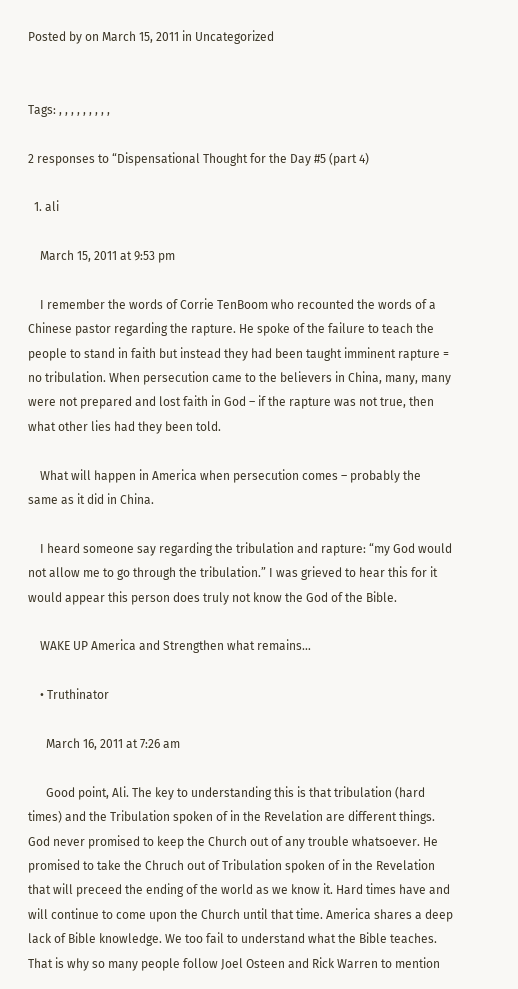Posted by on March 15, 2011 in Uncategorized


Tags: , , , , , , , , ,

2 responses to “Dispensational Thought for the Day #5 (part 4)

  1. ali

    March 15, 2011 at 9:53 pm

    I remember the words of Corrie TenBoom who recounted the words of a Chinese pastor regarding the rapture. He spoke of the failure to teach the people to stand in faith but instead they had been taught imminent rapture = no tribulation. When persecution came to the believers in China, many, many were not prepared and lost faith in God – if the rapture was not true, then what other lies had they been told.

    What will happen in America when persecution comes – probably the same as it did in China.

    I heard someone say regarding the tribulation and rapture: “my God would not allow me to go through the tribulation.” I was grieved to hear this for it would appear this person does truly not know the God of the Bible.

    WAKE UP America and Strengthen what remains…

    • Truthinator

      March 16, 2011 at 7:26 am

      Good point, Ali. The key to understanding this is that tribulation (hard times) and the Tribulation spoken of in the Revelation are different things. God never promised to keep the Church out of any trouble whatsoever. He promised to take the Chruch out of Tribulation spoken of in the Revelation that will preceed the ending of the world as we know it. Hard times have and will continue to come upon the Church until that time. America shares a deep lack of Bible knowledge. We too fail to understand what the Bible teaches. That is why so many people follow Joel Osteen and Rick Warren to mention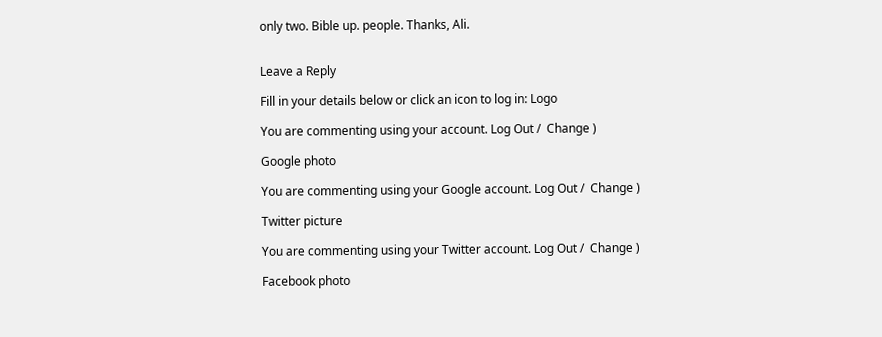only two. Bible up. people. Thanks, Ali.


Leave a Reply

Fill in your details below or click an icon to log in: Logo

You are commenting using your account. Log Out /  Change )

Google photo

You are commenting using your Google account. Log Out /  Change )

Twitter picture

You are commenting using your Twitter account. Log Out /  Change )

Facebook photo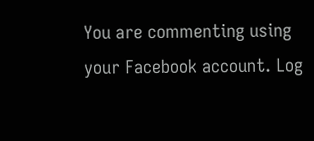You are commenting using your Facebook account. Log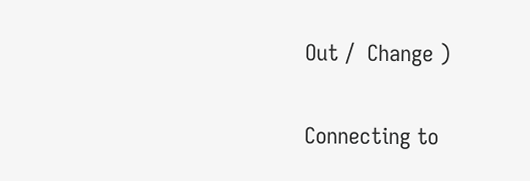Out /  Change )

Connecting to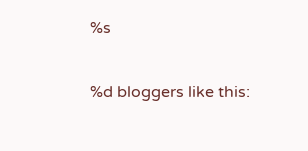%s

%d bloggers like this: